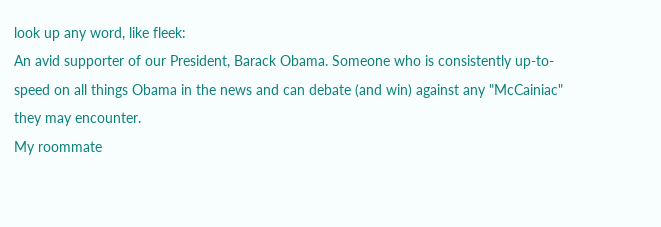look up any word, like fleek:
An avid supporter of our President, Barack Obama. Someone who is consistently up-to-speed on all things Obama in the news and can debate (and win) against any "McCainiac" they may encounter.
My roommate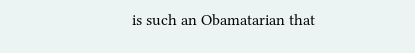is such an Obamatarian that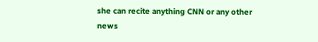she can recite anything CNN or any other news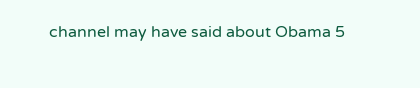channel may have said about Obama 5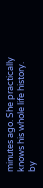minutes ago. She practically knows his whole life history.
by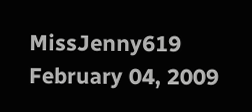MissJenny619 February 04, 2009